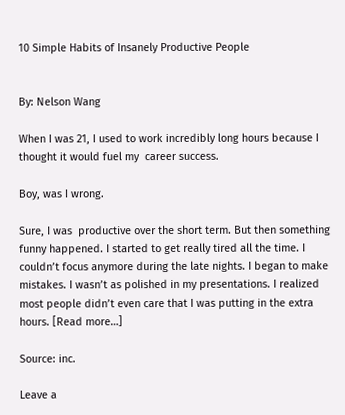10 Simple Habits of Insanely Productive People


By: Nelson Wang

When I was 21, I used to work incredibly long hours because I thought it would fuel my  career success.

Boy, was I wrong.

Sure, I was  productive over the short term. But then something funny happened. I started to get really tired all the time. I couldn’t focus anymore during the late nights. I began to make mistakes. I wasn’t as polished in my presentations. I realized most people didn’t even care that I was putting in the extra hours. [Read more…]

Source: inc.

Leave a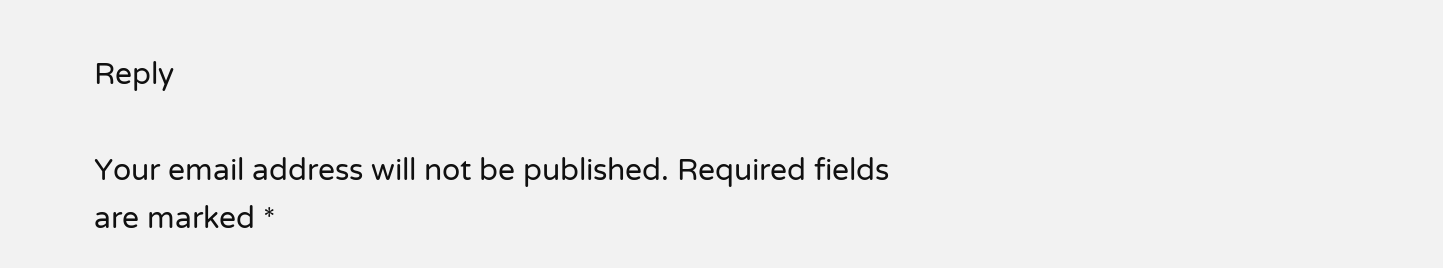Reply

Your email address will not be published. Required fields are marked *